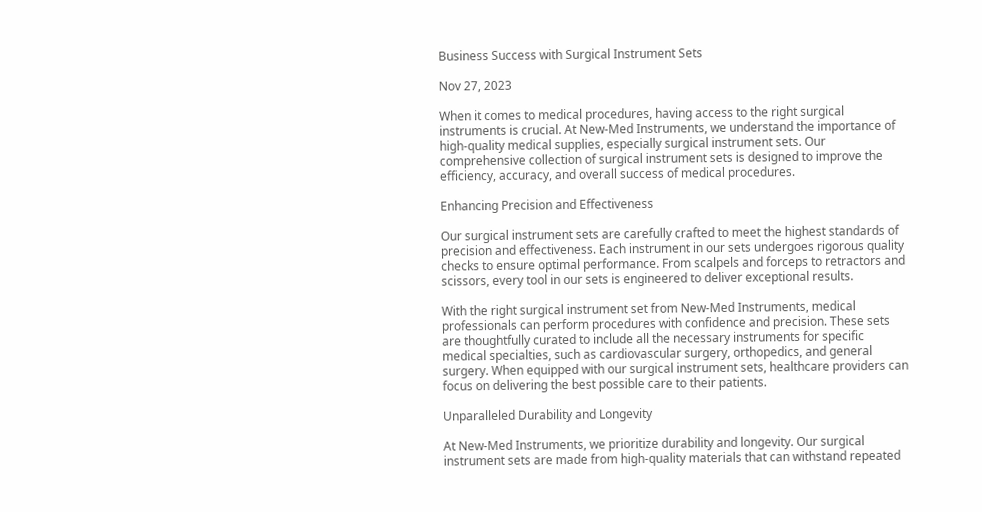Business Success with Surgical Instrument Sets

Nov 27, 2023

When it comes to medical procedures, having access to the right surgical instruments is crucial. At New-Med Instruments, we understand the importance of high-quality medical supplies, especially surgical instrument sets. Our comprehensive collection of surgical instrument sets is designed to improve the efficiency, accuracy, and overall success of medical procedures.

Enhancing Precision and Effectiveness

Our surgical instrument sets are carefully crafted to meet the highest standards of precision and effectiveness. Each instrument in our sets undergoes rigorous quality checks to ensure optimal performance. From scalpels and forceps to retractors and scissors, every tool in our sets is engineered to deliver exceptional results.

With the right surgical instrument set from New-Med Instruments, medical professionals can perform procedures with confidence and precision. These sets are thoughtfully curated to include all the necessary instruments for specific medical specialties, such as cardiovascular surgery, orthopedics, and general surgery. When equipped with our surgical instrument sets, healthcare providers can focus on delivering the best possible care to their patients.

Unparalleled Durability and Longevity

At New-Med Instruments, we prioritize durability and longevity. Our surgical instrument sets are made from high-quality materials that can withstand repeated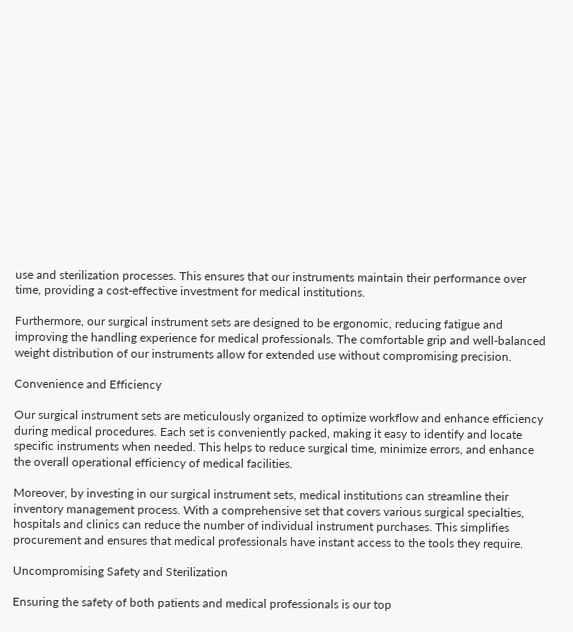use and sterilization processes. This ensures that our instruments maintain their performance over time, providing a cost-effective investment for medical institutions.

Furthermore, our surgical instrument sets are designed to be ergonomic, reducing fatigue and improving the handling experience for medical professionals. The comfortable grip and well-balanced weight distribution of our instruments allow for extended use without compromising precision.

Convenience and Efficiency

Our surgical instrument sets are meticulously organized to optimize workflow and enhance efficiency during medical procedures. Each set is conveniently packed, making it easy to identify and locate specific instruments when needed. This helps to reduce surgical time, minimize errors, and enhance the overall operational efficiency of medical facilities.

Moreover, by investing in our surgical instrument sets, medical institutions can streamline their inventory management process. With a comprehensive set that covers various surgical specialties, hospitals and clinics can reduce the number of individual instrument purchases. This simplifies procurement and ensures that medical professionals have instant access to the tools they require.

Uncompromising Safety and Sterilization

Ensuring the safety of both patients and medical professionals is our top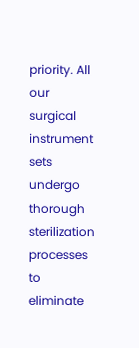priority. All our surgical instrument sets undergo thorough sterilization processes to eliminate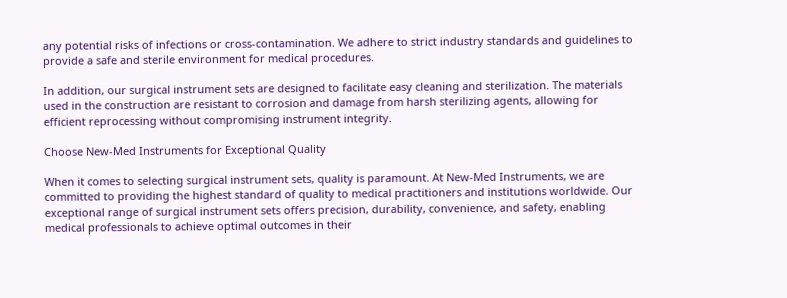any potential risks of infections or cross-contamination. We adhere to strict industry standards and guidelines to provide a safe and sterile environment for medical procedures.

In addition, our surgical instrument sets are designed to facilitate easy cleaning and sterilization. The materials used in the construction are resistant to corrosion and damage from harsh sterilizing agents, allowing for efficient reprocessing without compromising instrument integrity.

Choose New-Med Instruments for Exceptional Quality

When it comes to selecting surgical instrument sets, quality is paramount. At New-Med Instruments, we are committed to providing the highest standard of quality to medical practitioners and institutions worldwide. Our exceptional range of surgical instrument sets offers precision, durability, convenience, and safety, enabling medical professionals to achieve optimal outcomes in their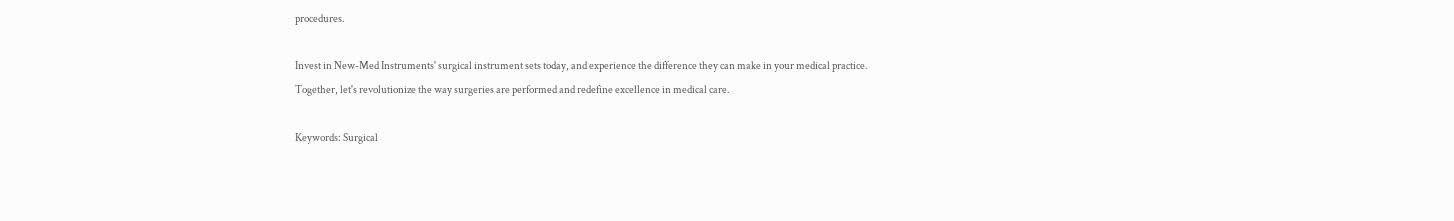procedures.

Invest in New-Med Instruments' surgical instrument sets today, and experience the difference they can make in your medical practice. Together, let's revolutionize the way surgeries are performed and redefine excellence in medical care.

Keywords: Surgical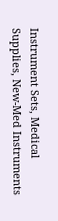Instrument Sets, Medical Supplies, New-Med Instruments